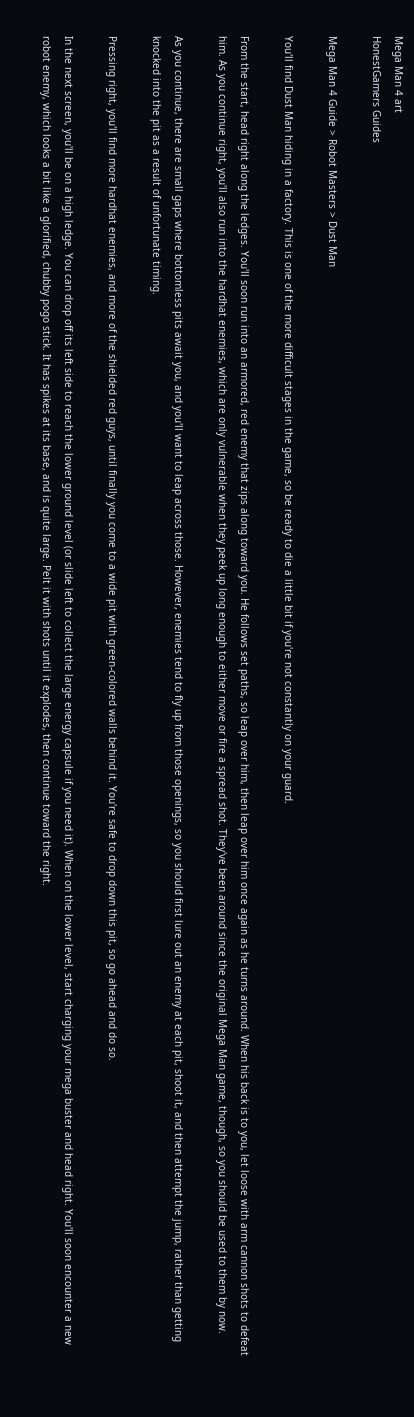Mega Man 4 art
HonestGamers Guides

Mega Man 4 Guide > Robot Masters > Dust Man

You'll find Dust Man hiding in a factory. This is one of the more difficult stages in the game, so be ready to die a little bit if you're not constantly on your guard.

From the start, head right along the ledges. You'll soon run into an armored, red enemy that zips along toward you. He follows set paths, so leap over him, then leap over him once again as he turns around. When his back is to you, let loose with arm cannon shots to defeat him. As you continue right, you'll also run into the hardhat enemies, which are only vulnerable when they peek up long enough to either move or fire a spread shot. They've been around since the original Mega Man game, though, so you should be used to them by now.

As you continue, there are small gaps where bottomless pits await you, and you'll want to leap across those. However, enemies tend to fly up from those openings, so you should first lure out an enemy at each pit, shoot it, and then attempt the jump, rather than getting knocked into the pit as a result of unfortunate timing.

Pressing right, you'll find more hardhat enemies, and more of the shielded red guys, until finally you come to a wide pit with green-colored walls behind it. You're safe to drop down this pit, so go ahead and do so.

In the next screen, you'll be on a high ledge. You can drop off its left side to reach the lower ground level (or slide left to collect the large energy capsule if you need it). When on the lower level, start charging your mega buster and head right. You'll soon encounter a new robot enemy, which looks a bit like a glorified, chubby pogo stick. It has spikes at its base, and is quite large. Pelt it with shots until it explodes, then continue toward the right.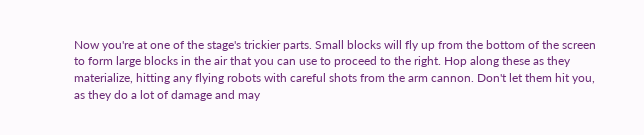Now you're at one of the stage's trickier parts. Small blocks will fly up from the bottom of the screen to form large blocks in the air that you can use to proceed to the right. Hop along these as they materialize, hitting any flying robots with careful shots from the arm cannon. Don't let them hit you, as they do a lot of damage and may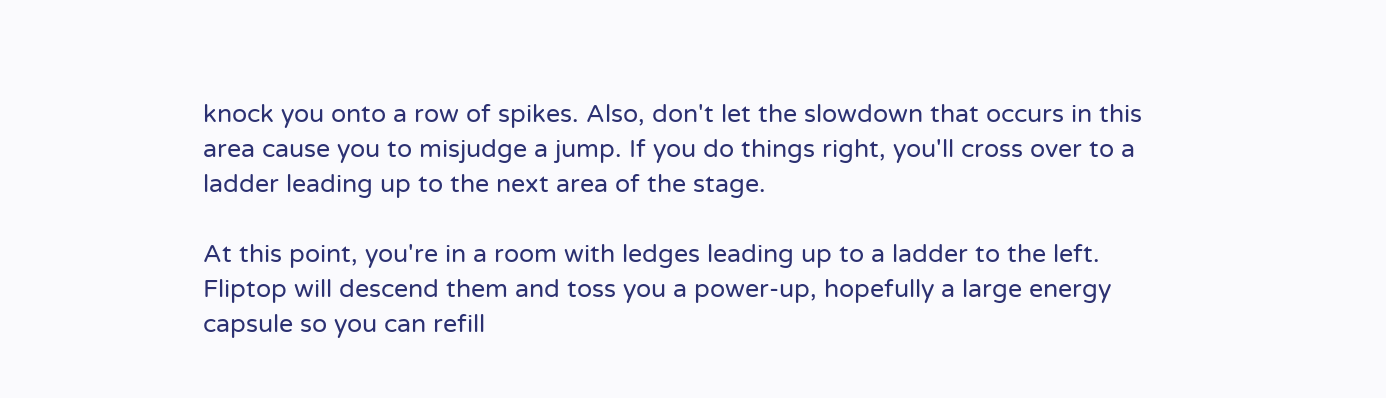knock you onto a row of spikes. Also, don't let the slowdown that occurs in this area cause you to misjudge a jump. If you do things right, you'll cross over to a ladder leading up to the next area of the stage.

At this point, you're in a room with ledges leading up to a ladder to the left. Fliptop will descend them and toss you a power-up, hopefully a large energy capsule so you can refill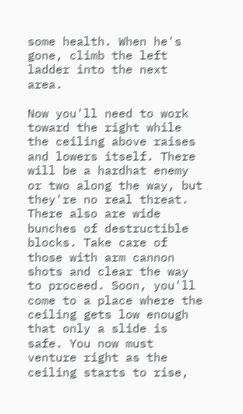some health. When he's gone, climb the left ladder into the next area.

Now you'll need to work toward the right while the ceiling above raises and lowers itself. There will be a hardhat enemy or two along the way, but they're no real threat. There also are wide bunches of destructible blocks. Take care of those with arm cannon shots and clear the way to proceed. Soon, you'll come to a place where the ceiling gets low enough that only a slide is safe. You now must venture right as the ceiling starts to rise,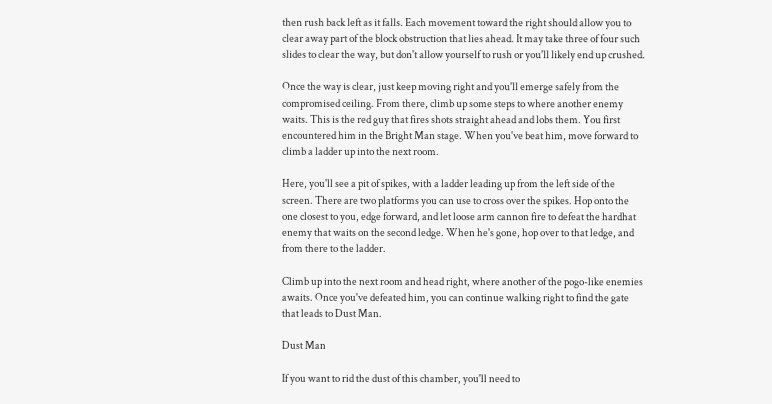then rush back left as it falls. Each movement toward the right should allow you to clear away part of the block obstruction that lies ahead. It may take three of four such slides to clear the way, but don't allow yourself to rush or you'll likely end up crushed.

Once the way is clear, just keep moving right and you'll emerge safely from the compromised ceiling. From there, climb up some steps to where another enemy waits. This is the red guy that fires shots straight ahead and lobs them. You first encountered him in the Bright Man stage. When you've beat him, move forward to climb a ladder up into the next room.

Here, you'll see a pit of spikes, with a ladder leading up from the left side of the screen. There are two platforms you can use to cross over the spikes. Hop onto the one closest to you, edge forward, and let loose arm cannon fire to defeat the hardhat enemy that waits on the second ledge. When he's gone, hop over to that ledge, and from there to the ladder.

Climb up into the next room and head right, where another of the pogo-like enemies awaits. Once you've defeated him, you can continue walking right to find the gate that leads to Dust Man.

Dust Man

If you want to rid the dust of this chamber, you'll need to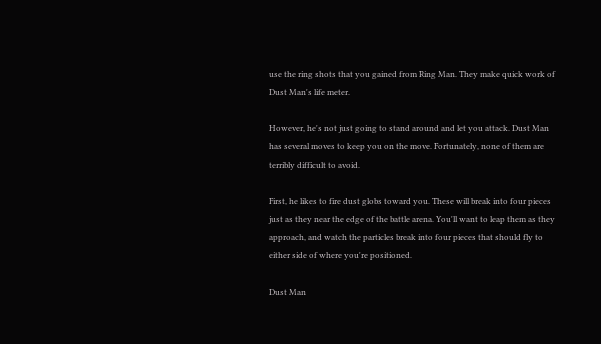use the ring shots that you gained from Ring Man. They make quick work of Dust Man's life meter.

However, he's not just going to stand around and let you attack. Dust Man has several moves to keep you on the move. Fortunately, none of them are terribly difficult to avoid.

First, he likes to fire dust globs toward you. These will break into four pieces just as they near the edge of the battle arena. You'll want to leap them as they approach, and watch the particles break into four pieces that should fly to either side of where you're positioned.

Dust Man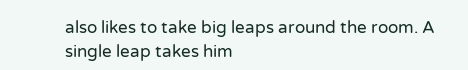also likes to take big leaps around the room. A single leap takes him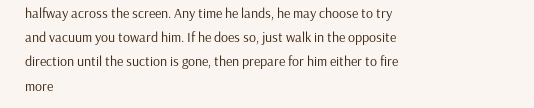halfway across the screen. Any time he lands, he may choose to try and vacuum you toward him. If he does so, just walk in the opposite direction until the suction is gone, then prepare for him either to fire more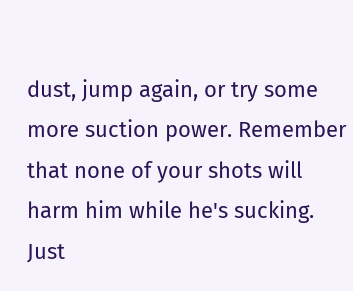dust, jump again, or try some more suction power. Remember that none of your shots will harm him while he's sucking. Just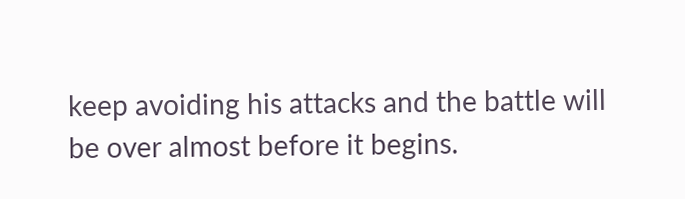keep avoiding his attacks and the battle will be over almost before it begins.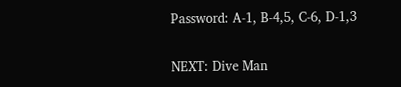Password: A-1, B-4,5, C-6, D-1,3

NEXT: Dive Man